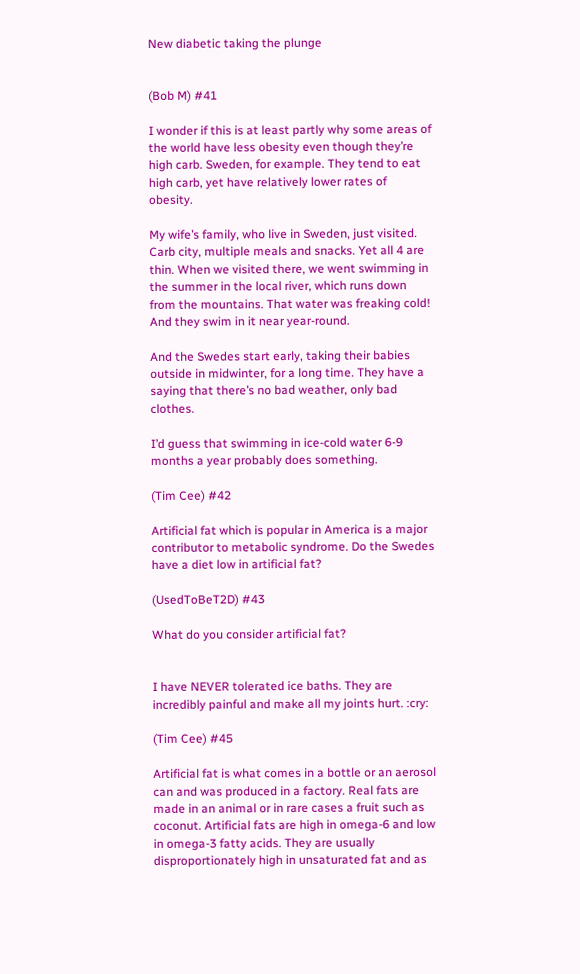New diabetic taking the plunge


(Bob M) #41

I wonder if this is at least partly why some areas of the world have less obesity even though they’re high carb. Sweden, for example. They tend to eat high carb, yet have relatively lower rates of obesity.

My wife’s family, who live in Sweden, just visited. Carb city, multiple meals and snacks. Yet all 4 are thin. When we visited there, we went swimming in the summer in the local river, which runs down from the mountains. That water was freaking cold! And they swim in it near year-round.

And the Swedes start early, taking their babies outside in midwinter, for a long time. They have a saying that there’s no bad weather, only bad clothes.

I’d guess that swimming in ice-cold water 6-9 months a year probably does something.

(Tim Cee) #42

Artificial fat which is popular in America is a major contributor to metabolic syndrome. Do the Swedes have a diet low in artificial fat?

(UsedToBeT2D) #43

What do you consider artificial fat?


I have NEVER tolerated ice baths. They are incredibly painful and make all my joints hurt. :cry:

(Tim Cee) #45

Artificial fat is what comes in a bottle or an aerosol can and was produced in a factory. Real fats are made in an animal or in rare cases a fruit such as coconut. Artificial fats are high in omega-6 and low in omega-3 fatty acids. They are usually disproportionately high in unsaturated fat and as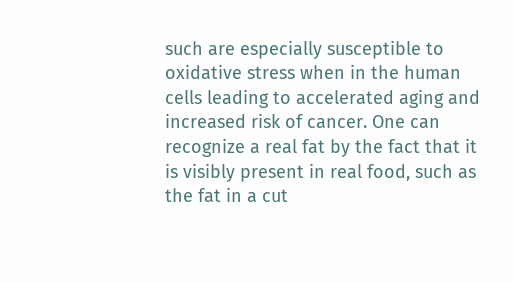such are especially susceptible to oxidative stress when in the human cells leading to accelerated aging and increased risk of cancer. One can recognize a real fat by the fact that it is visibly present in real food, such as the fat in a cut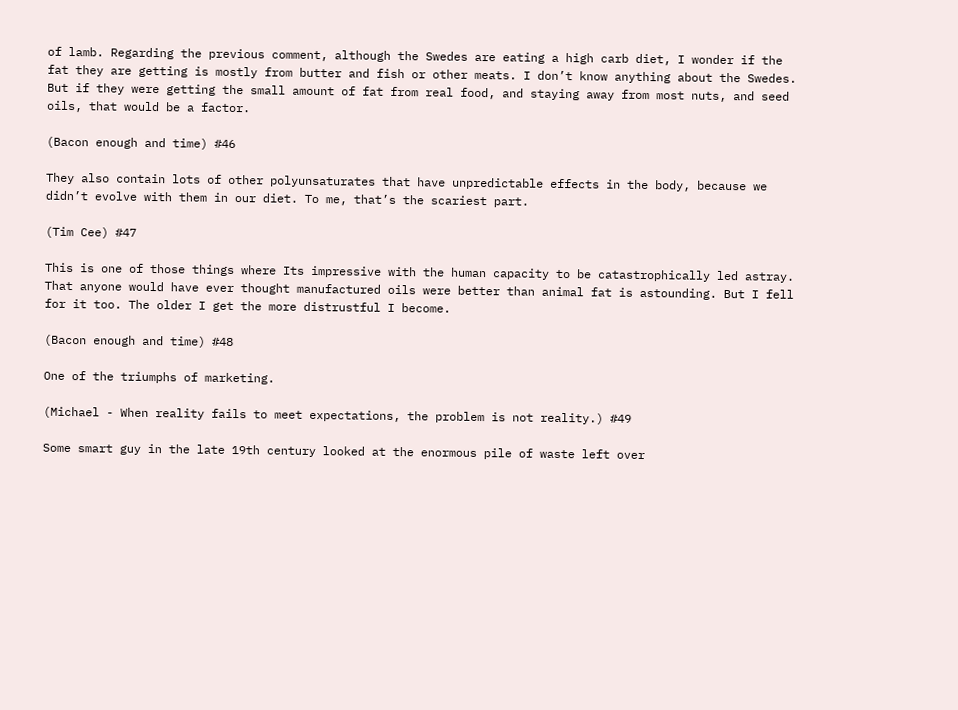of lamb. Regarding the previous comment, although the Swedes are eating a high carb diet, I wonder if the fat they are getting is mostly from butter and fish or other meats. I don’t know anything about the Swedes. But if they were getting the small amount of fat from real food, and staying away from most nuts, and seed oils, that would be a factor.

(Bacon enough and time) #46

They also contain lots of other polyunsaturates that have unpredictable effects in the body, because we didn’t evolve with them in our diet. To me, that’s the scariest part.

(Tim Cee) #47

This is one of those things where Its impressive with the human capacity to be catastrophically led astray. That anyone would have ever thought manufactured oils were better than animal fat is astounding. But I fell for it too. The older I get the more distrustful I become.

(Bacon enough and time) #48

One of the triumphs of marketing.

(Michael - When reality fails to meet expectations, the problem is not reality.) #49

Some smart guy in the late 19th century looked at the enormous pile of waste left over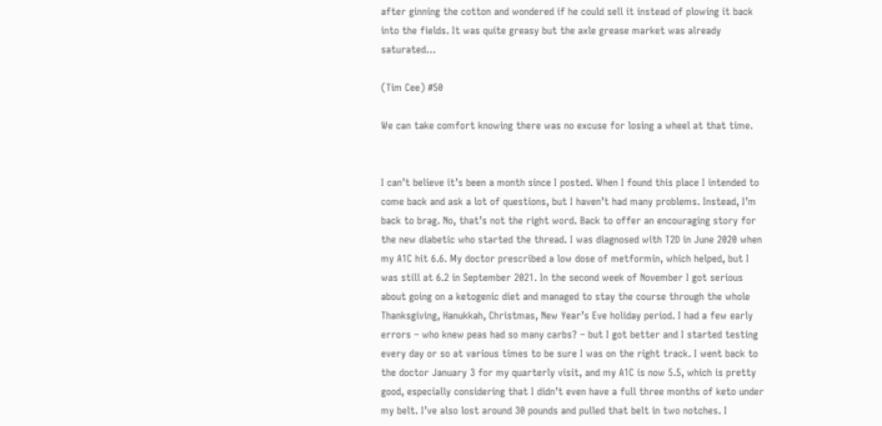after ginning the cotton and wondered if he could sell it instead of plowing it back into the fields. It was quite greasy but the axle grease market was already saturated…

(Tim Cee) #50

We can take comfort knowing there was no excuse for losing a wheel at that time.


I can’t believe it’s been a month since I posted. When I found this place I intended to come back and ask a lot of questions, but I haven’t had many problems. Instead, I’m back to brag. No, that’s not the right word. Back to offer an encouraging story for the new diabetic who started the thread. I was diagnosed with T2D in June 2020 when my A1C hit 6.6. My doctor prescribed a low dose of metformin, which helped, but I was still at 6.2 in September 2021. In the second week of November I got serious about going on a ketogenic diet and managed to stay the course through the whole Thanksgiving, Hanukkah, Christmas, New Year’s Eve holiday period. I had a few early errors – who knew peas had so many carbs? – but I got better and I started testing every day or so at various times to be sure I was on the right track. I went back to the doctor January 3 for my quarterly visit, and my A1C is now 5.5, which is pretty good, especially considering that I didn’t even have a full three months of keto under my belt. I’ve also lost around 30 pounds and pulled that belt in two notches. I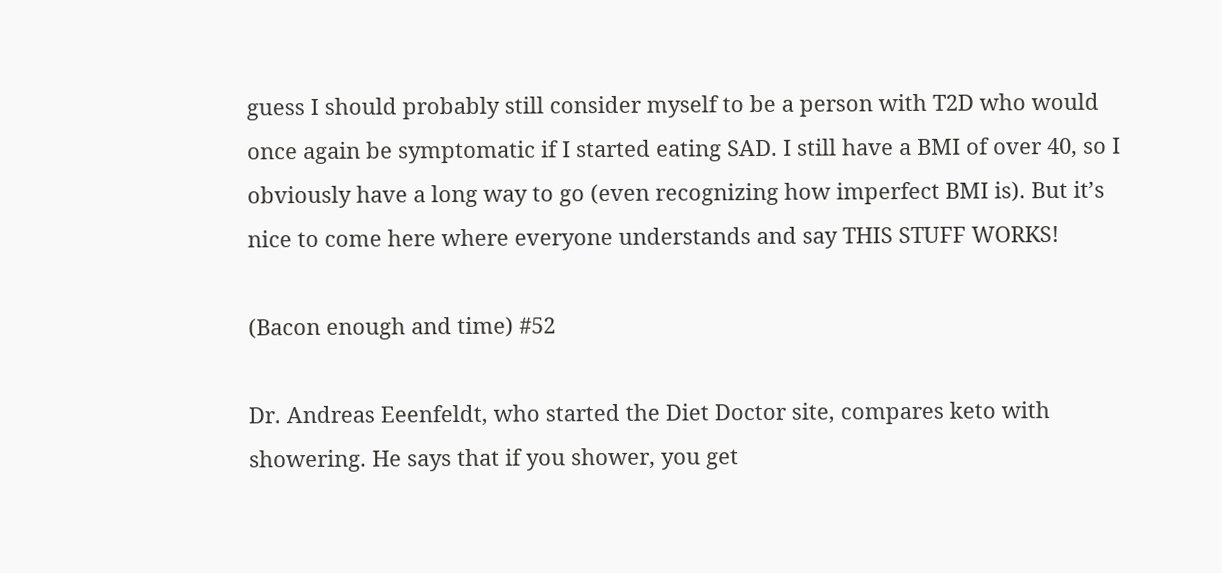guess I should probably still consider myself to be a person with T2D who would once again be symptomatic if I started eating SAD. I still have a BMI of over 40, so I obviously have a long way to go (even recognizing how imperfect BMI is). But it’s nice to come here where everyone understands and say THIS STUFF WORKS!

(Bacon enough and time) #52

Dr. Andreas Eeenfeldt, who started the Diet Doctor site, compares keto with showering. He says that if you shower, you get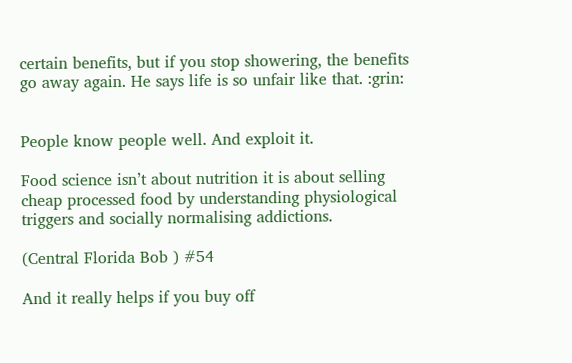certain benefits, but if you stop showering, the benefits go away again. He says life is so unfair like that. :grin:


People know people well. And exploit it.

Food science isn’t about nutrition it is about selling cheap processed food by understanding physiological triggers and socially normalising addictions.

(Central Florida Bob ) #54

And it really helps if you buy off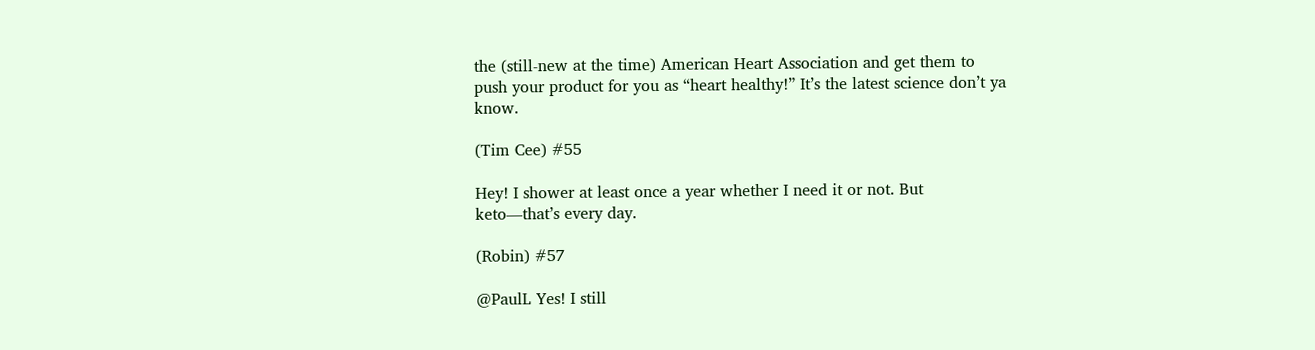the (still-new at the time) American Heart Association and get them to push your product for you as “heart healthy!” It’s the latest science don’t ya know.

(Tim Cee) #55

Hey! I shower at least once a year whether I need it or not. But keto—that’s every day.

(Robin) #57

@PaulL Yes! I still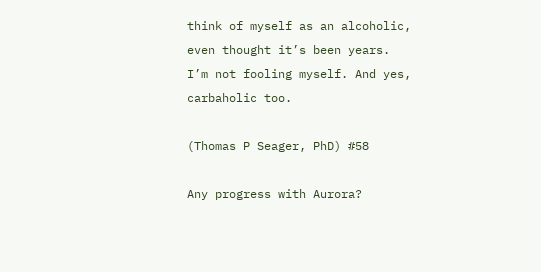think of myself as an alcoholic, even thought it’s been years. I’m not fooling myself. And yes, carbaholic too.

(Thomas P Seager, PhD) #58

Any progress with Aurora?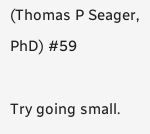(Thomas P Seager, PhD) #59

Try going small.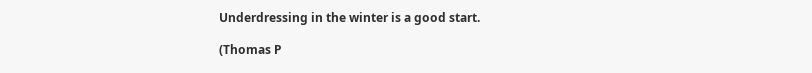Underdressing in the winter is a good start.

(Thomas P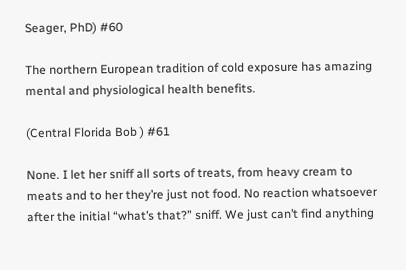Seager, PhD) #60

The northern European tradition of cold exposure has amazing mental and physiological health benefits.

(Central Florida Bob ) #61

None. I let her sniff all sorts of treats, from heavy cream to meats and to her they’re just not food. No reaction whatsoever after the initial “what’s that?” sniff. We just can’t find anything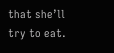that she’ll try to eat.